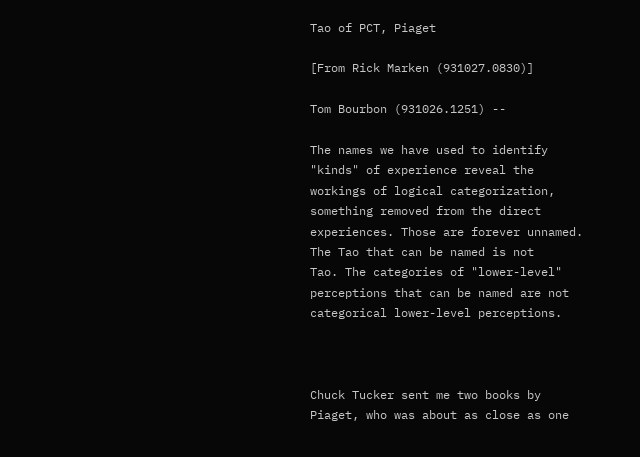Tao of PCT, Piaget

[From Rick Marken (931027.0830)]

Tom Bourbon (931026.1251) --

The names we have used to identify "kinds" of experience reveal the
workings of logical categorization, something removed from the direct
experiences. Those are forever unnamed. The Tao that can be named is not
Tao. The categories of "lower-level" perceptions that can be named are not
categorical lower-level perceptions.



Chuck Tucker sent me two books by Piaget, who was about as close as one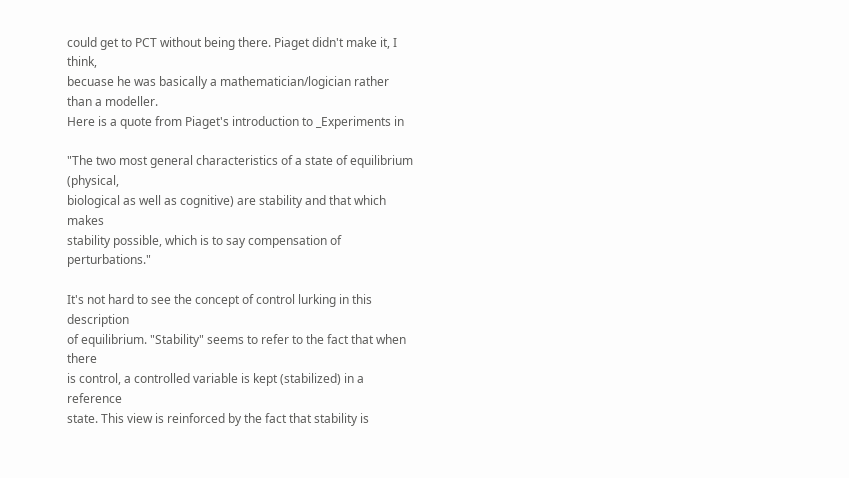could get to PCT without being there. Piaget didn't make it, I think,
becuase he was basically a mathematician/logician rather than a modeller.
Here is a quote from Piaget's introduction to _Experiments in

"The two most general characteristics of a state of equilibrium (physical,
biological as well as cognitive) are stability and that which makes
stability possible, which is to say compensation of perturbations."

It's not hard to see the concept of control lurking in this description
of equilibrium. "Stability" seems to refer to the fact that when there
is control, a controlled variable is kept (stabilized) in a reference
state. This view is reinforced by the fact that stability is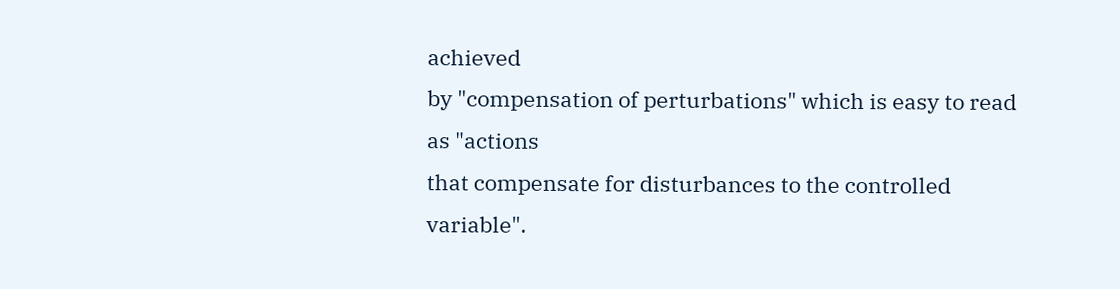achieved
by "compensation of perturbations" which is easy to read as "actions
that compensate for disturbances to the controlled variable".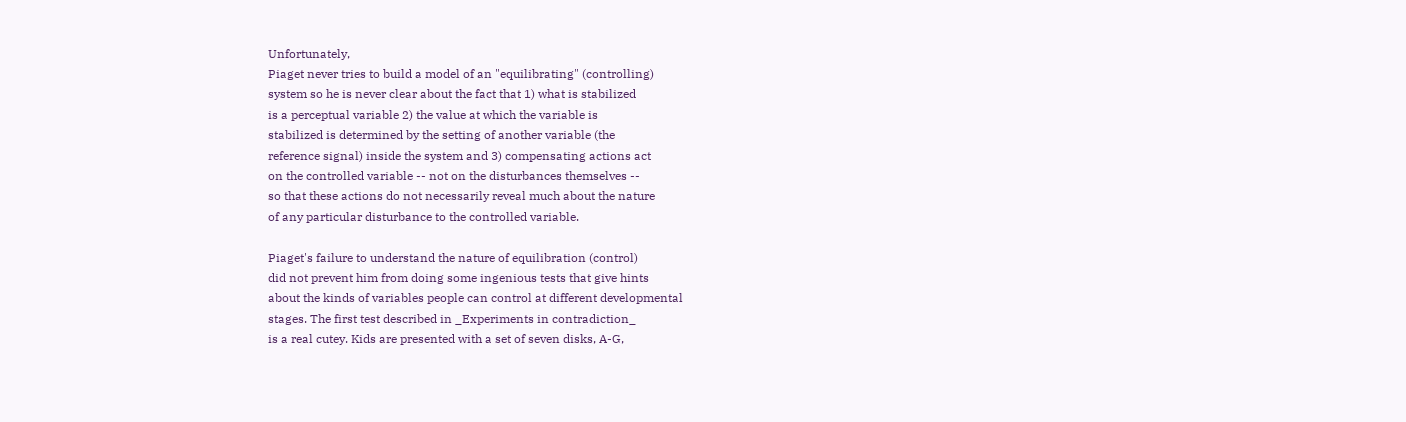Unfortunately,
Piaget never tries to build a model of an "equilibrating" (controlling)
system so he is never clear about the fact that 1) what is stabilized
is a perceptual variable 2) the value at which the variable is
stabilized is determined by the setting of another variable (the
reference signal) inside the system and 3) compensating actions act
on the controlled variable -- not on the disturbances themselves --
so that these actions do not necessarily reveal much about the nature
of any particular disturbance to the controlled variable.

Piaget's failure to understand the nature of equilibration (control)
did not prevent him from doing some ingenious tests that give hints
about the kinds of variables people can control at different developmental
stages. The first test described in _Experiments in contradiction_
is a real cutey. Kids are presented with a set of seven disks, A-G,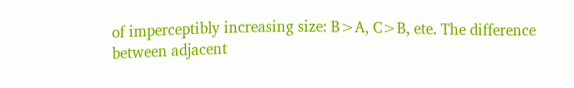of imperceptibly increasing size: B>A, C>B, ete. The difference
between adjacent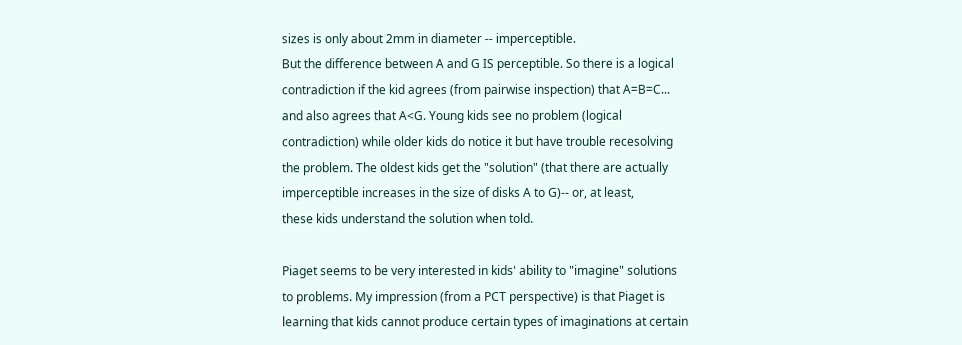sizes is only about 2mm in diameter -- imperceptible.
But the difference between A and G IS perceptible. So there is a logical
contradiction if the kid agrees (from pairwise inspection) that A=B=C...
and also agrees that A<G. Young kids see no problem (logical
contradiction) while older kids do notice it but have trouble recesolving
the problem. The oldest kids get the "solution" (that there are actually
imperceptible increases in the size of disks A to G)-- or, at least,
these kids understand the solution when told.

Piaget seems to be very interested in kids' ability to "imagine" solutions
to problems. My impression (from a PCT perspective) is that Piaget is
learning that kids cannot produce certain types of imaginations at certain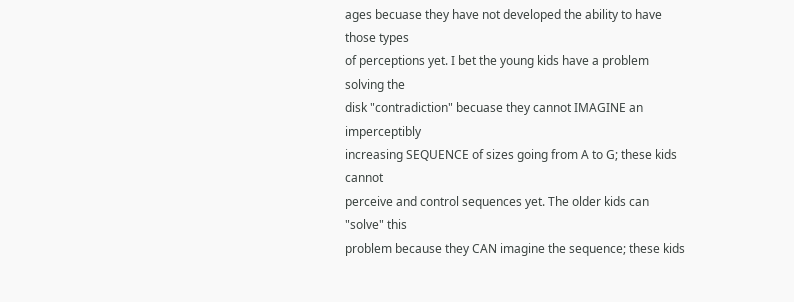ages becuase they have not developed the ability to have those types
of perceptions yet. I bet the young kids have a problem solving the
disk "contradiction" becuase they cannot IMAGINE an imperceptibly
increasing SEQUENCE of sizes going from A to G; these kids cannot
perceive and control sequences yet. The older kids can "solve" this
problem because they CAN imagine the sequence; these kids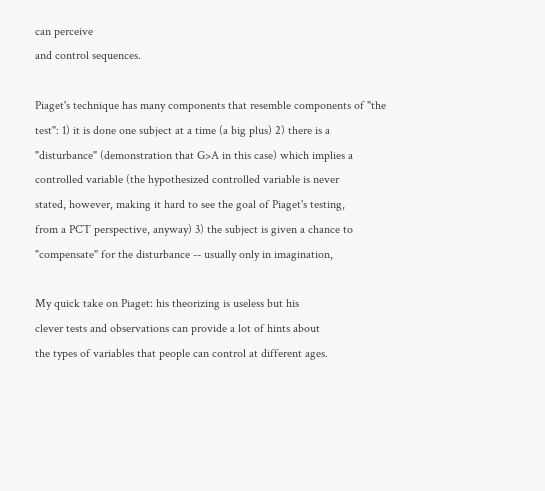can perceive
and control sequences.

Piaget's technique has many components that resemble components of "the
test": 1) it is done one subject at a time (a big plus) 2) there is a
"disturbance" (demonstration that G>A in this case) which implies a
controlled variable (the hypothesized controlled variable is never
stated, however, making it hard to see the goal of Piaget's testing,
from a PCT perspective, anyway) 3) the subject is given a chance to
"compensate" for the disturbance -- usually only in imagination,

My quick take on Piaget: his theorizing is useless but his
clever tests and observations can provide a lot of hints about
the types of variables that people can control at different ages.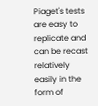Piaget's tests are easy to replicate and can be recast relatively
easily in the form of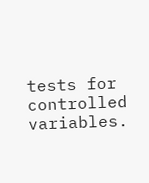tests for controlled variables.